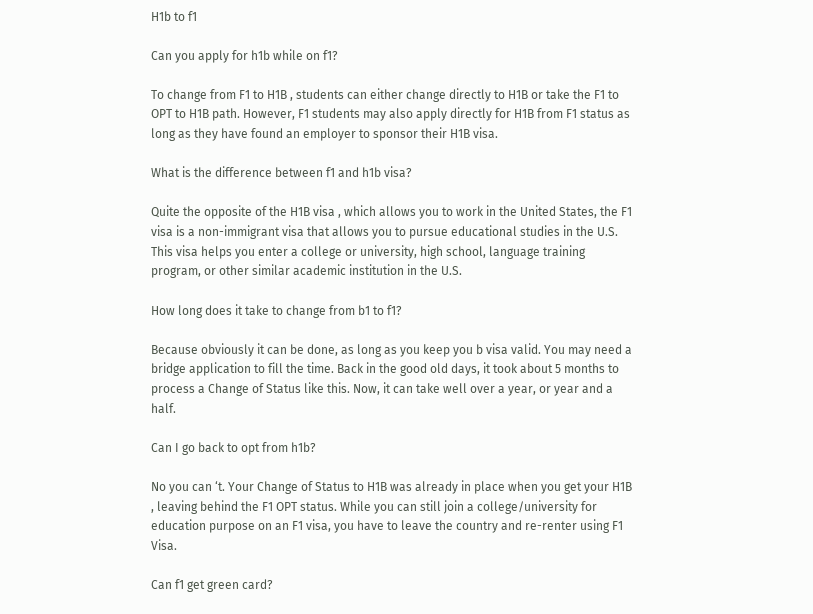H1b to f1

Can you apply for h1b while on f1?

To change from F1 to H1B , students can either change directly to H1B or take the F1 to OPT to H1B path. However, F1 students may also apply directly for H1B from F1 status as long as they have found an employer to sponsor their H1B visa.

What is the difference between f1 and h1b visa?

Quite the opposite of the H1B visa , which allows you to work in the United States, the F1 visa is a non-immigrant visa that allows you to pursue educational studies in the U.S. This visa helps you enter a college or university, high school, language training program, or other similar academic institution in the U.S.

How long does it take to change from b1 to f1?

Because obviously it can be done, as long as you keep you b visa valid. You may need a bridge application to fill the time. Back in the good old days, it took about 5 months to process a Change of Status like this. Now, it can take well over a year, or year and a half.

Can I go back to opt from h1b?

No you can ‘t. Your Change of Status to H1B was already in place when you get your H1B , leaving behind the F1 OPT status. While you can still join a college/university for education purpose on an F1 visa, you have to leave the country and re-renter using F1 Visa.

Can f1 get green card?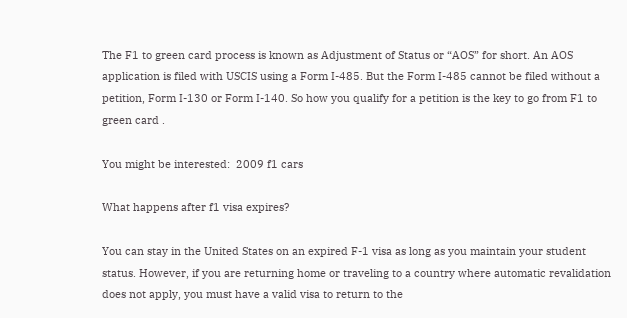The F1 to green card process is known as Adjustment of Status or “AOS” for short. An AOS application is filed with USCIS using a Form I-485. But the Form I-485 cannot be filed without a petition, Form I-130 or Form I-140. So how you qualify for a petition is the key to go from F1 to green card .

You might be interested:  2009 f1 cars

What happens after f1 visa expires?

You can stay in the United States on an expired F-1 visa as long as you maintain your student status. However, if you are returning home or traveling to a country where automatic revalidation does not apply, you must have a valid visa to return to the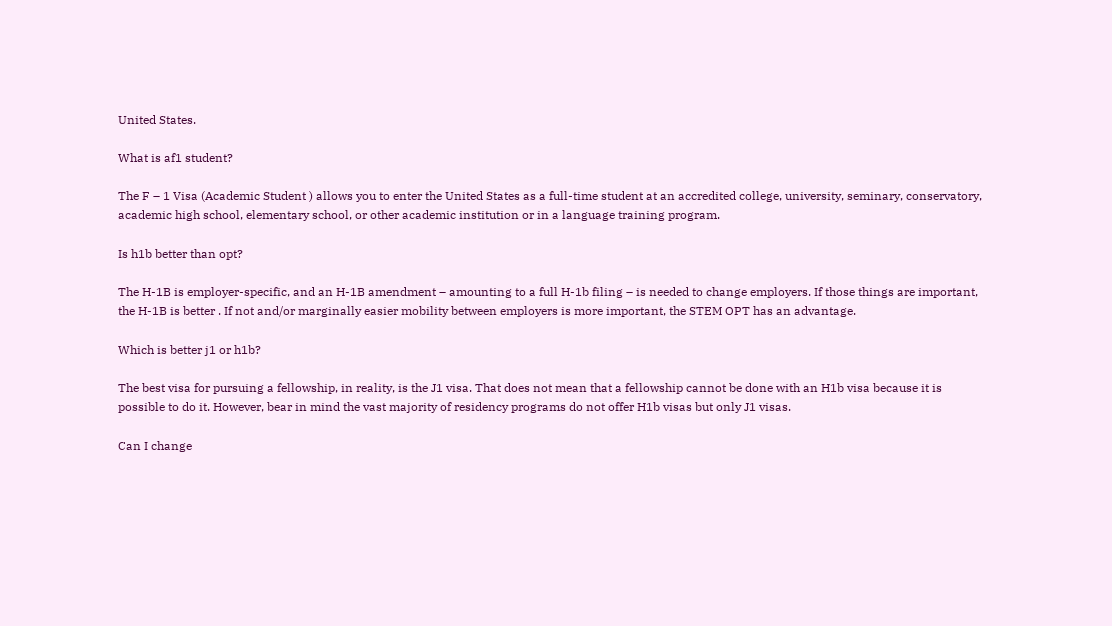United States.

What is af1 student?

The F – 1 Visa (Academic Student ) allows you to enter the United States as a full-time student at an accredited college, university, seminary, conservatory, academic high school, elementary school, or other academic institution or in a language training program.

Is h1b better than opt?

The H-1B is employer-specific, and an H-1B amendment – amounting to a full H-1b filing – is needed to change employers. If those things are important, the H-1B is better . If not and/or marginally easier mobility between employers is more important, the STEM OPT has an advantage.

Which is better j1 or h1b?

The best visa for pursuing a fellowship, in reality, is the J1 visa. That does not mean that a fellowship cannot be done with an H1b visa because it is possible to do it. However, bear in mind the vast majority of residency programs do not offer H1b visas but only J1 visas.

Can I change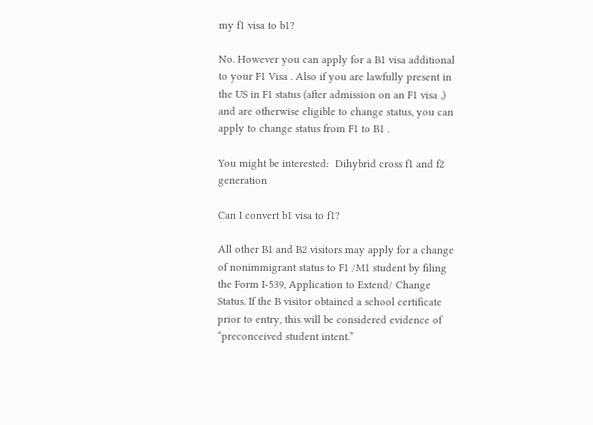my f1 visa to b1?

No. However you can apply for a B1 visa additional to your F1 Visa . Also if you are lawfully present in the US in F1 status (after admission on an F1 visa ,) and are otherwise eligible to change status, you can apply to change status from F1 to B1 .

You might be interested:  Dihybrid cross f1 and f2 generation

Can I convert b1 visa to f1?

All other B1 and B2 visitors may apply for a change of nonimmigrant status to F1 /M1 student by filing the Form I-539, Application to Extend/ Change Status. If the B visitor obtained a school certificate prior to entry, this will be considered evidence of “preconceived student intent.”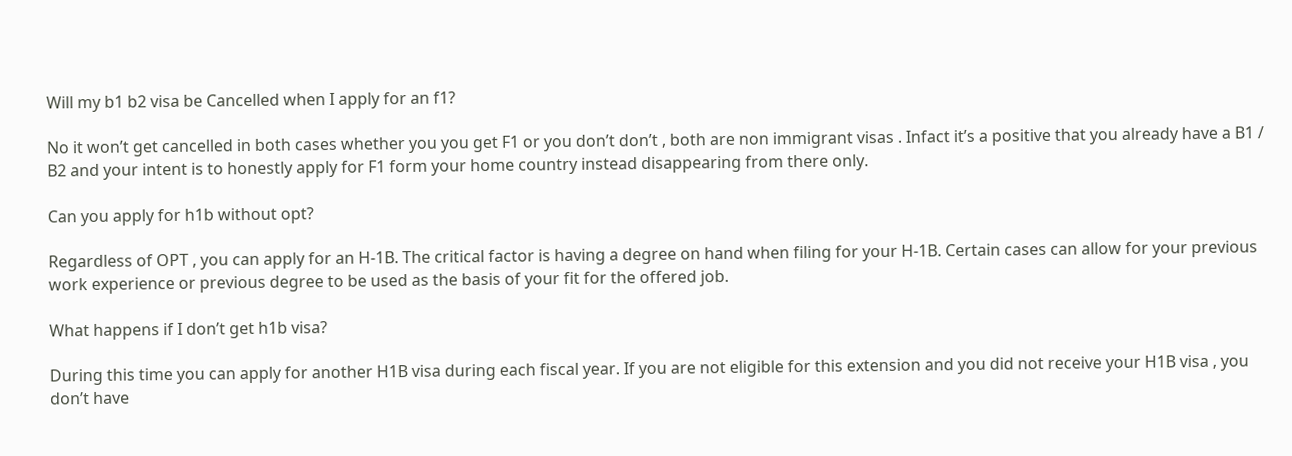Will my b1 b2 visa be Cancelled when I apply for an f1?

No it won’t get cancelled in both cases whether you you get F1 or you don’t don’t , both are non immigrant visas . Infact it’s a positive that you already have a B1 / B2 and your intent is to honestly apply for F1 form your home country instead disappearing from there only.

Can you apply for h1b without opt?

Regardless of OPT , you can apply for an H-1B. The critical factor is having a degree on hand when filing for your H-1B. Certain cases can allow for your previous work experience or previous degree to be used as the basis of your fit for the offered job.

What happens if I don’t get h1b visa?

During this time you can apply for another H1B visa during each fiscal year. If you are not eligible for this extension and you did not receive your H1B visa , you don’t have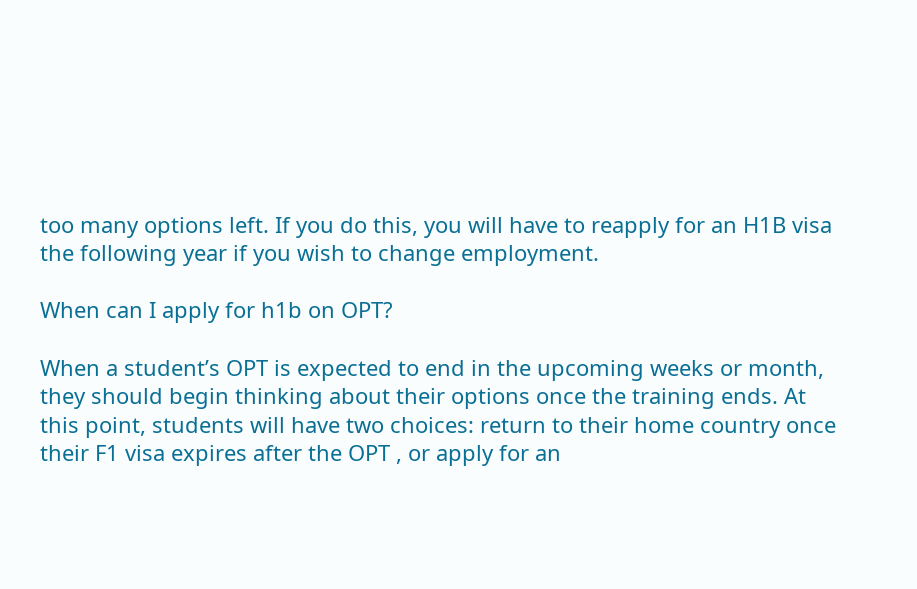too many options left. If you do this, you will have to reapply for an H1B visa the following year if you wish to change employment.

When can I apply for h1b on OPT?

When a student’s OPT is expected to end in the upcoming weeks or month, they should begin thinking about their options once the training ends. At this point, students will have two choices: return to their home country once their F1 visa expires after the OPT , or apply for an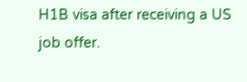H1B visa after receiving a US job offer.